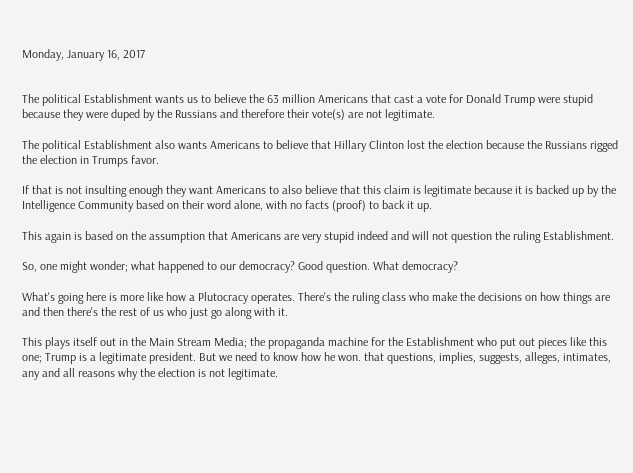Monday, January 16, 2017


The political Establishment wants us to believe the 63 million Americans that cast a vote for Donald Trump were stupid because they were duped by the Russians and therefore their vote(s) are not legitimate.

The political Establishment also wants Americans to believe that Hillary Clinton lost the election because the Russians rigged the election in Trumps favor.

If that is not insulting enough they want Americans to also believe that this claim is legitimate because it is backed up by the Intelligence Community based on their word alone, with no facts (proof) to back it up.

This again is based on the assumption that Americans are very stupid indeed and will not question the ruling Establishment.

So, one might wonder; what happened to our democracy? Good question. What democracy?

What's going here is more like how a Plutocracy operates. There's the ruling class who make the decisions on how things are and then there's the rest of us who just go along with it.

This plays itself out in the Main Stream Media; the propaganda machine for the Establishment who put out pieces like this one; Trump is a legitimate president. But we need to know how he won. that questions, implies, suggests, alleges, intimates, any and all reasons why the election is not legitimate.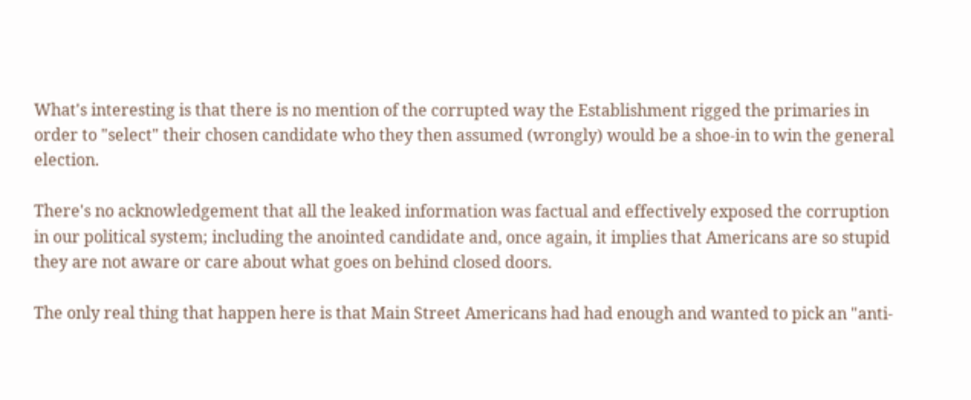What's interesting is that there is no mention of the corrupted way the Establishment rigged the primaries in order to "select" their chosen candidate who they then assumed (wrongly) would be a shoe-in to win the general election.

There's no acknowledgement that all the leaked information was factual and effectively exposed the corruption in our political system; including the anointed candidate and, once again, it implies that Americans are so stupid they are not aware or care about what goes on behind closed doors.

The only real thing that happen here is that Main Street Americans had had enough and wanted to pick an "anti-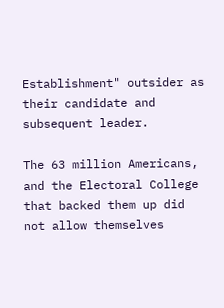Establishment" outsider as their candidate and subsequent leader.

The 63 million Americans, and the Electoral College that backed them up did not allow themselves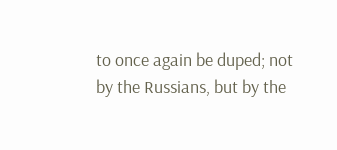to once again be duped; not by the Russians, but by the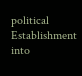political Establishment into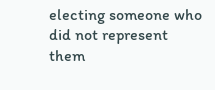electing someone who did not represent them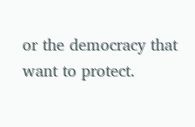or the democracy that want to protect.